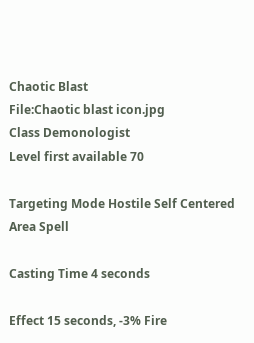Chaotic Blast
File:Chaotic blast icon.jpg
Class Demonologist
Level first available 70

Targeting Mode Hostile Self Centered Area Spell

Casting Time 4 seconds

Effect 15 seconds, -3% Fire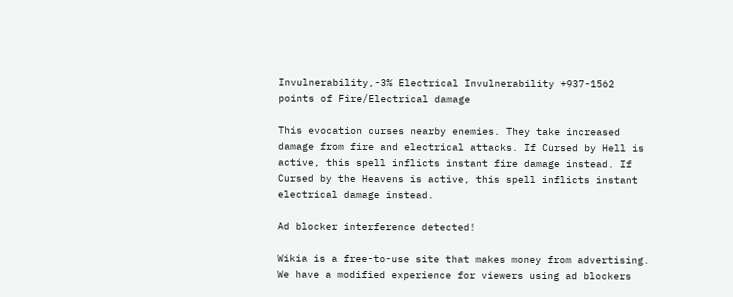Invulnerability,-3% Electrical Invulnerability +937-1562 points of Fire/Electrical damage

This evocation curses nearby enemies. They take increased damage from fire and electrical attacks. If Cursed by Hell is active, this spell inflicts instant fire damage instead. If Cursed by the Heavens is active, this spell inflicts instant electrical damage instead.

Ad blocker interference detected!

Wikia is a free-to-use site that makes money from advertising. We have a modified experience for viewers using ad blockers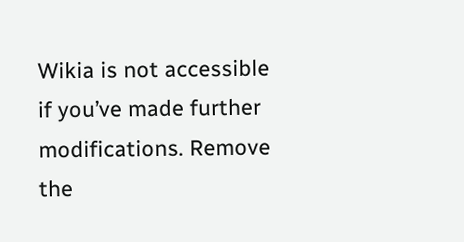Wikia is not accessible if you’ve made further modifications. Remove the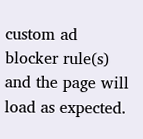custom ad blocker rule(s) and the page will load as expected.